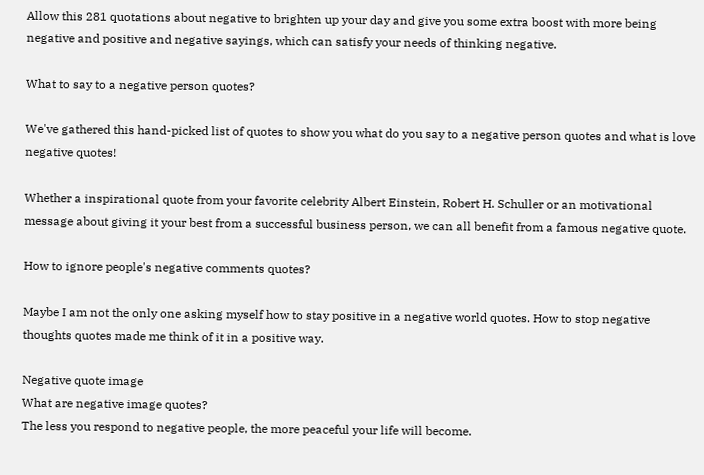Allow this 281 quotations about negative to brighten up your day and give you some extra boost with more being negative and positive and negative sayings, which can satisfy your needs of thinking negative.

What to say to a negative person quotes?

We've gathered this hand-picked list of quotes to show you what do you say to a negative person quotes and what is love negative quotes!

Whether a inspirational quote from your favorite celebrity Albert Einstein, Robert H. Schuller or an motivational message about giving it your best from a successful business person, we can all benefit from a famous negative quote.

How to ignore people's negative comments quotes?

Maybe I am not the only one asking myself how to stay positive in a negative world quotes. How to stop negative thoughts quotes made me think of it in a positive way.

Negative quote image
What are negative image quotes?
The less you respond to negative people, the more peaceful your life will become.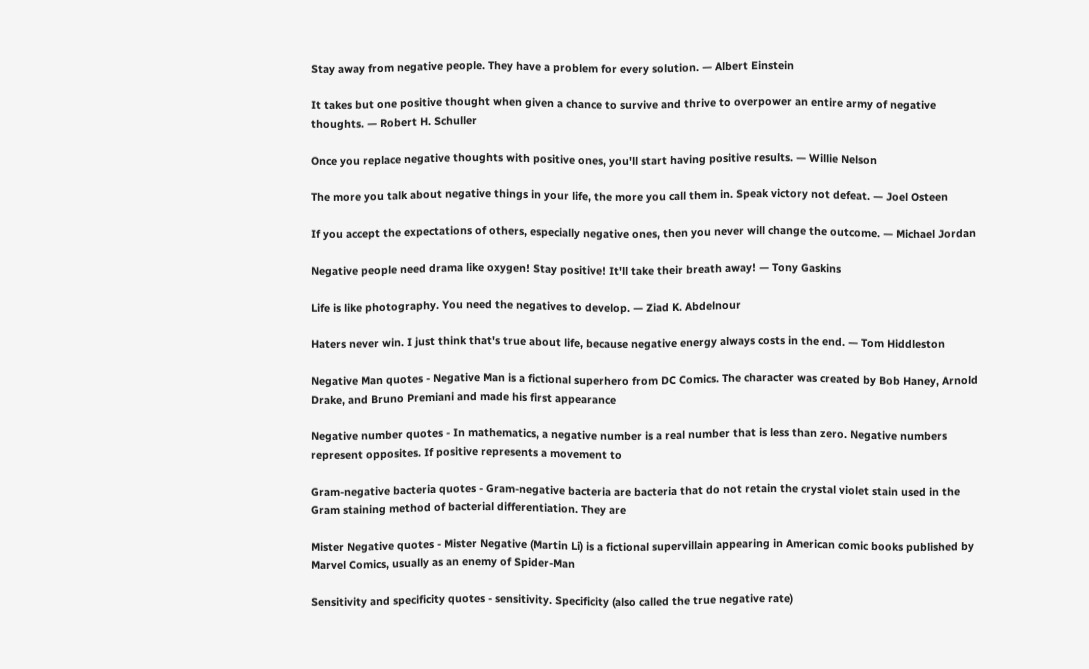Stay away from negative people. They have a problem for every solution. — Albert Einstein

It takes but one positive thought when given a chance to survive and thrive to overpower an entire army of negative thoughts. — Robert H. Schuller

Once you replace negative thoughts with positive ones, you'll start having positive results. — Willie Nelson

The more you talk about negative things in your life, the more you call them in. Speak victory not defeat. — Joel Osteen

If you accept the expectations of others, especially negative ones, then you never will change the outcome. — Michael Jordan

Negative people need drama like oxygen! Stay positive! It'll take their breath away! — Tony Gaskins

Life is like photography. You need the negatives to develop. — Ziad K. Abdelnour

Haters never win. I just think that's true about life, because negative energy always costs in the end. — Tom Hiddleston

Negative Man quotes - Negative Man is a fictional superhero from DC Comics. The character was created by Bob Haney, Arnold Drake, and Bruno Premiani and made his first appearance

Negative number quotes - In mathematics, a negative number is a real number that is less than zero. Negative numbers represent opposites. If positive represents a movement to

Gram-negative bacteria quotes - Gram-negative bacteria are bacteria that do not retain the crystal violet stain used in the Gram staining method of bacterial differentiation. They are

Mister Negative quotes - Mister Negative (Martin Li) is a fictional supervillain appearing in American comic books published by Marvel Comics, usually as an enemy of Spider-Man

Sensitivity and specificity quotes - sensitivity. Specificity (also called the true negative rate)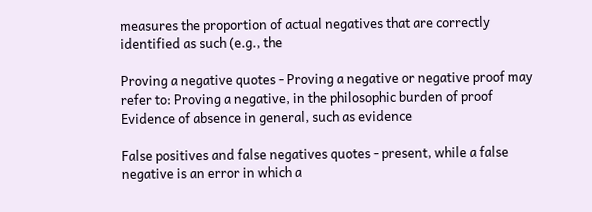measures the proportion of actual negatives that are correctly identified as such (e.g., the

Proving a negative quotes - Proving a negative or negative proof may refer to: Proving a negative, in the philosophic burden of proof Evidence of absence in general, such as evidence

False positives and false negatives quotes - present, while a false negative is an error in which a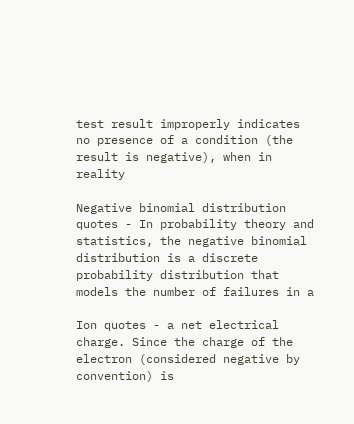test result improperly indicates no presence of a condition (the result is negative), when in reality

Negative binomial distribution quotes - In probability theory and statistics, the negative binomial distribution is a discrete probability distribution that models the number of failures in a

Ion quotes - a net electrical charge. Since the charge of the electron (considered negative by convention) is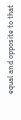equal and opposite to that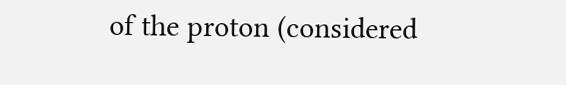of the proton (considered